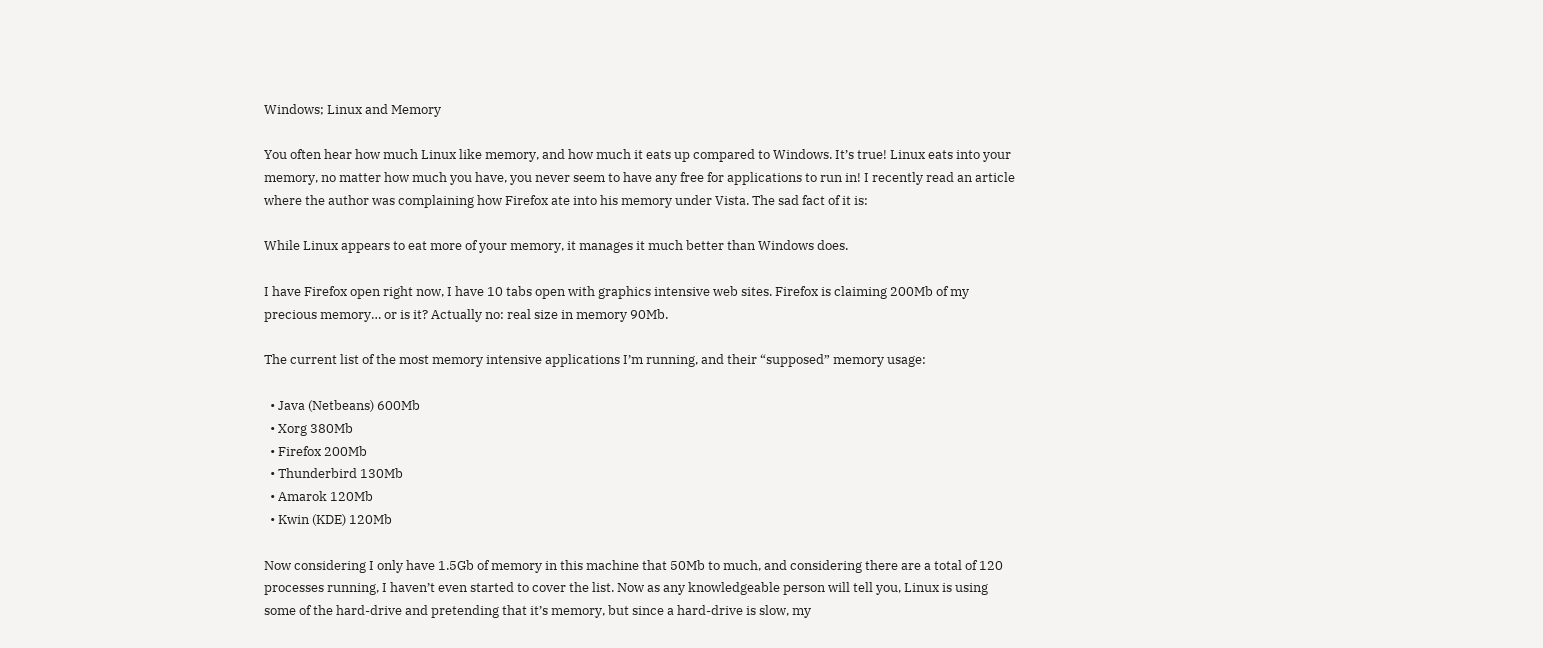Windows; Linux and Memory

You often hear how much Linux like memory, and how much it eats up compared to Windows. It’s true! Linux eats into your memory, no matter how much you have, you never seem to have any free for applications to run in! I recently read an article where the author was complaining how Firefox ate into his memory under Vista. The sad fact of it is:

While Linux appears to eat more of your memory, it manages it much better than Windows does.

I have Firefox open right now, I have 10 tabs open with graphics intensive web sites. Firefox is claiming 200Mb of my precious memory… or is it? Actually no: real size in memory 90Mb.

The current list of the most memory intensive applications I’m running, and their “supposed” memory usage:

  • Java (Netbeans) 600Mb
  • Xorg 380Mb
  • Firefox 200Mb
  • Thunderbird 130Mb
  • Amarok 120Mb
  • Kwin (KDE) 120Mb

Now considering I only have 1.5Gb of memory in this machine that 50Mb to much, and considering there are a total of 120 processes running, I haven’t even started to cover the list. Now as any knowledgeable person will tell you, Linux is using some of the hard-drive and pretending that it’s memory, but since a hard-drive is slow, my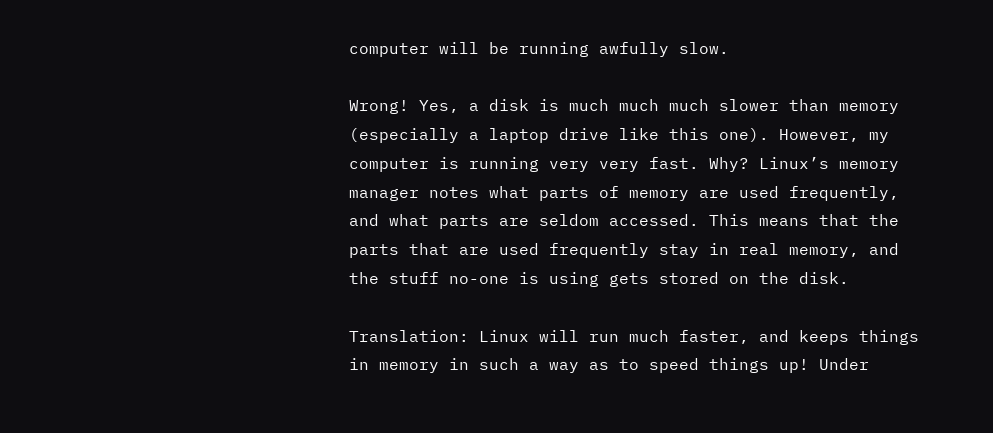computer will be running awfully slow.

Wrong! Yes, a disk is much much much slower than memory (especially a laptop drive like this one). However, my computer is running very very fast. Why? Linux’s memory manager notes what parts of memory are used frequently, and what parts are seldom accessed. This means that the parts that are used frequently stay in real memory, and the stuff no-one is using gets stored on the disk.

Translation: Linux will run much faster, and keeps things in memory in such a way as to speed things up! Under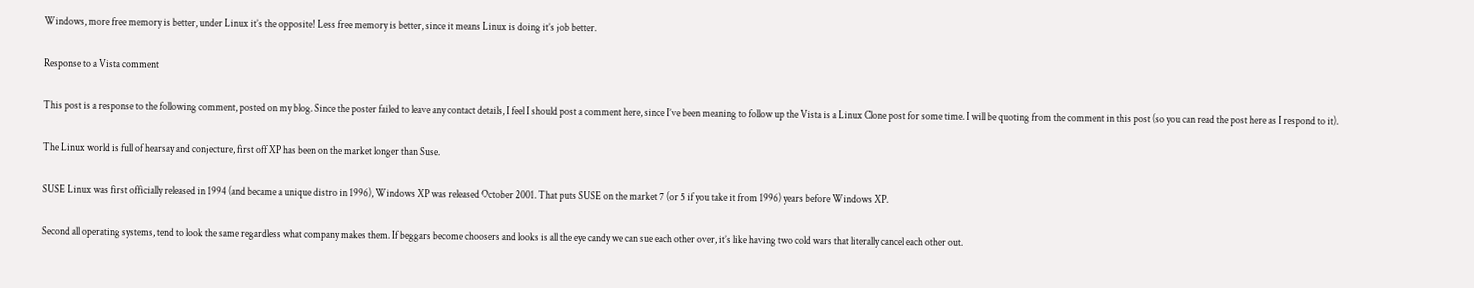Windows, more free memory is better, under Linux it’s the opposite! Less free memory is better, since it means Linux is doing it’s job better.

Response to a Vista comment

This post is a response to the following comment, posted on my blog. Since the poster failed to leave any contact details, I feel I should post a comment here, since I’ve been meaning to follow up the Vista is a Linux Clone post for some time. I will be quoting from the comment in this post (so you can read the post here as I respond to it).

The Linux world is full of hearsay and conjecture, first off XP has been on the market longer than Suse.

SUSE Linux was first officially released in 1994 (and became a unique distro in 1996), Windows XP was released October 2001. That puts SUSE on the market 7 (or 5 if you take it from 1996) years before Windows XP.

Second all operating systems, tend to look the same regardless what company makes them. If beggars become choosers and looks is all the eye candy we can sue each other over, it’s like having two cold wars that literally cancel each other out.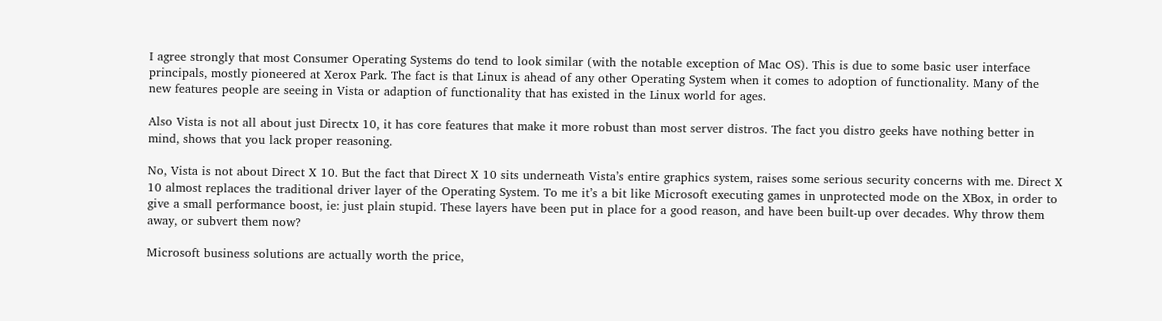I agree strongly that most Consumer Operating Systems do tend to look similar (with the notable exception of Mac OS). This is due to some basic user interface principals, mostly pioneered at Xerox Park. The fact is that Linux is ahead of any other Operating System when it comes to adoption of functionality. Many of the new features people are seeing in Vista or adaption of functionality that has existed in the Linux world for ages.

Also Vista is not all about just Directx 10, it has core features that make it more robust than most server distros. The fact you distro geeks have nothing better in mind, shows that you lack proper reasoning.

No, Vista is not about Direct X 10. But the fact that Direct X 10 sits underneath Vista’s entire graphics system, raises some serious security concerns with me. Direct X 10 almost replaces the traditional driver layer of the Operating System. To me it’s a bit like Microsoft executing games in unprotected mode on the XBox, in order to give a small performance boost, ie: just plain stupid. These layers have been put in place for a good reason, and have been built-up over decades. Why throw them away, or subvert them now?

Microsoft business solutions are actually worth the price,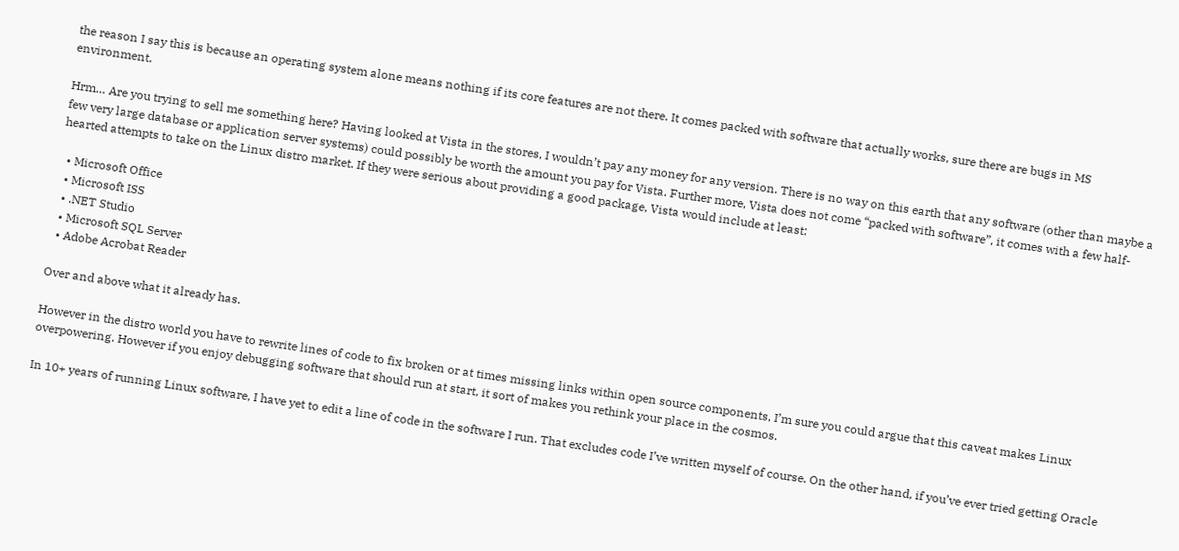the reason I say this is because an operating system alone means nothing if its core features are not there. It comes packed with software that actually works, sure there are bugs in MS environment.

Hrm… Are you trying to sell me something here? Having looked at Vista in the stores, I wouldn’t pay any money for any version. There is no way on this earth that any software (other than maybe a few very large database or application server systems) could possibly be worth the amount you pay for Vista. Further more, Vista does not come “packed with software”, it comes with a few half-hearted attempts to take on the Linux distro market. If they were serious about providing a good package, Vista would include at least:

  • Microsoft Office
  • Microsoft ISS
  • .NET Studio
  • Microsoft SQL Server
  • Adobe Acrobat Reader

Over and above what it already has.

However in the distro world you have to rewrite lines of code to fix broken or at times missing links within open source components, I’m sure you could argue that this caveat makes Linux overpowering. However if you enjoy debugging software that should run at start, it sort of makes you rethink your place in the cosmos.

In 10+ years of running Linux software, I have yet to edit a line of code in the software I run. That excludes code I’ve written myself of course. On the other hand, if you’ve ever tried getting Oracle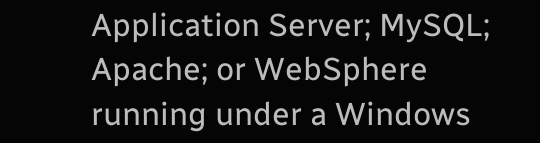Application Server; MySQL; Apache; or WebSphere running under a Windows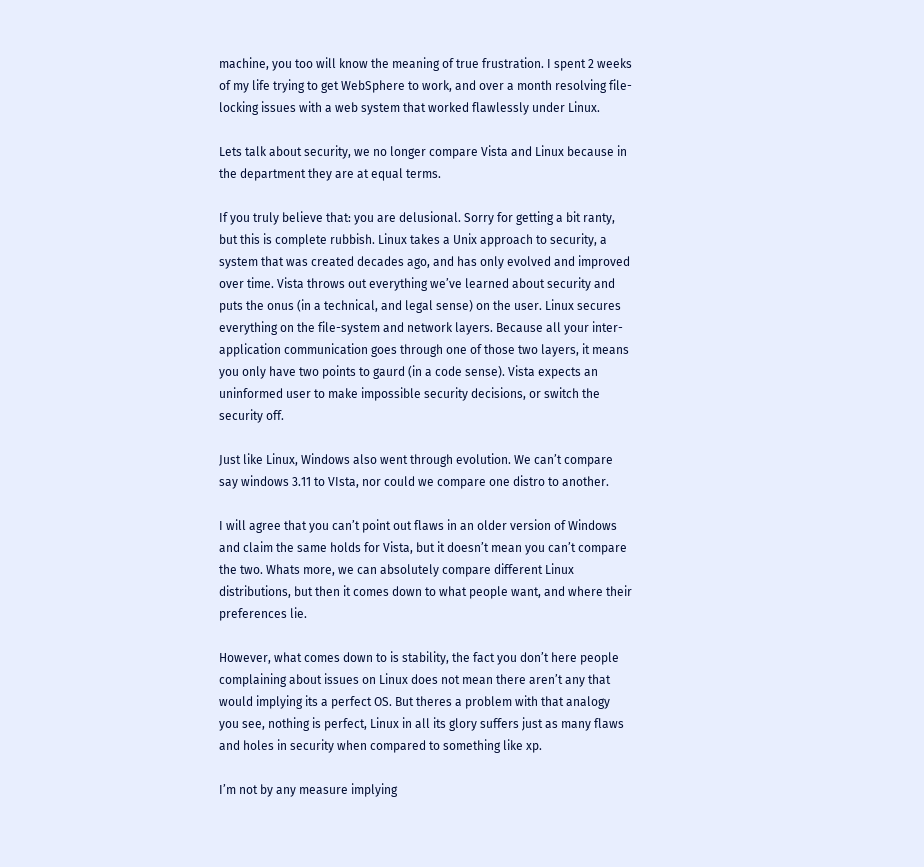machine, you too will know the meaning of true frustration. I spent 2 weeks of my life trying to get WebSphere to work, and over a month resolving file-locking issues with a web system that worked flawlessly under Linux.

Lets talk about security, we no longer compare Vista and Linux because in the department they are at equal terms.

If you truly believe that: you are delusional. Sorry for getting a bit ranty, but this is complete rubbish. Linux takes a Unix approach to security, a system that was created decades ago, and has only evolved and improved over time. Vista throws out everything we’ve learned about security and puts the onus (in a technical, and legal sense) on the user. Linux secures everything on the file-system and network layers. Because all your inter-application communication goes through one of those two layers, it means you only have two points to gaurd (in a code sense). Vista expects an uninformed user to make impossible security decisions, or switch the security off.

Just like Linux, Windows also went through evolution. We can’t compare say windows 3.11 to VIsta, nor could we compare one distro to another.

I will agree that you can’t point out flaws in an older version of Windows and claim the same holds for Vista, but it doesn’t mean you can’t compare the two. Whats more, we can absolutely compare different Linux distributions, but then it comes down to what people want, and where their preferences lie.

However, what comes down to is stability, the fact you don’t here people complaining about issues on Linux does not mean there aren’t any that would implying its a perfect OS. But theres a problem with that analogy you see, nothing is perfect, Linux in all its glory suffers just as many flaws and holes in security when compared to something like xp.

I’m not by any measure implying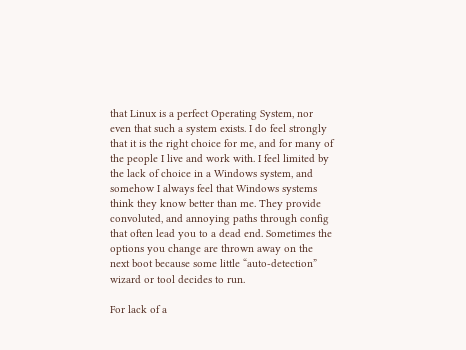that Linux is a perfect Operating System, nor even that such a system exists. I do feel strongly that it is the right choice for me, and for many of the people I live and work with. I feel limited by the lack of choice in a Windows system, and somehow I always feel that Windows systems think they know better than me. They provide convoluted, and annoying paths through config that often lead you to a dead end. Sometimes the options you change are thrown away on the next boot because some little “auto-detection” wizard or tool decides to run.

For lack of a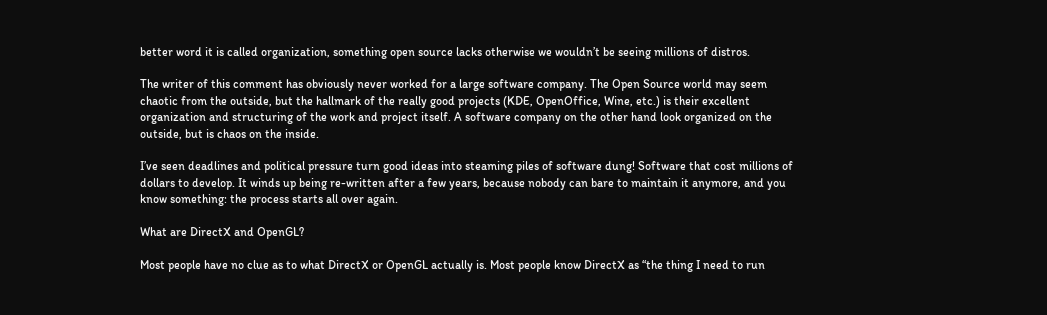better word it is called organization, something open source lacks otherwise we wouldn’t be seeing millions of distros.

The writer of this comment has obviously never worked for a large software company. The Open Source world may seem chaotic from the outside, but the hallmark of the really good projects (KDE, OpenOffice, Wine, etc.) is their excellent organization and structuring of the work and project itself. A software company on the other hand look organized on the outside, but is chaos on the inside.

I’ve seen deadlines and political pressure turn good ideas into steaming piles of software dung! Software that cost millions of dollars to develop. It winds up being re-written after a few years, because nobody can bare to maintain it anymore, and you know something: the process starts all over again.

What are DirectX and OpenGL?

Most people have no clue as to what DirectX or OpenGL actually is. Most people know DirectX as “the thing I need to run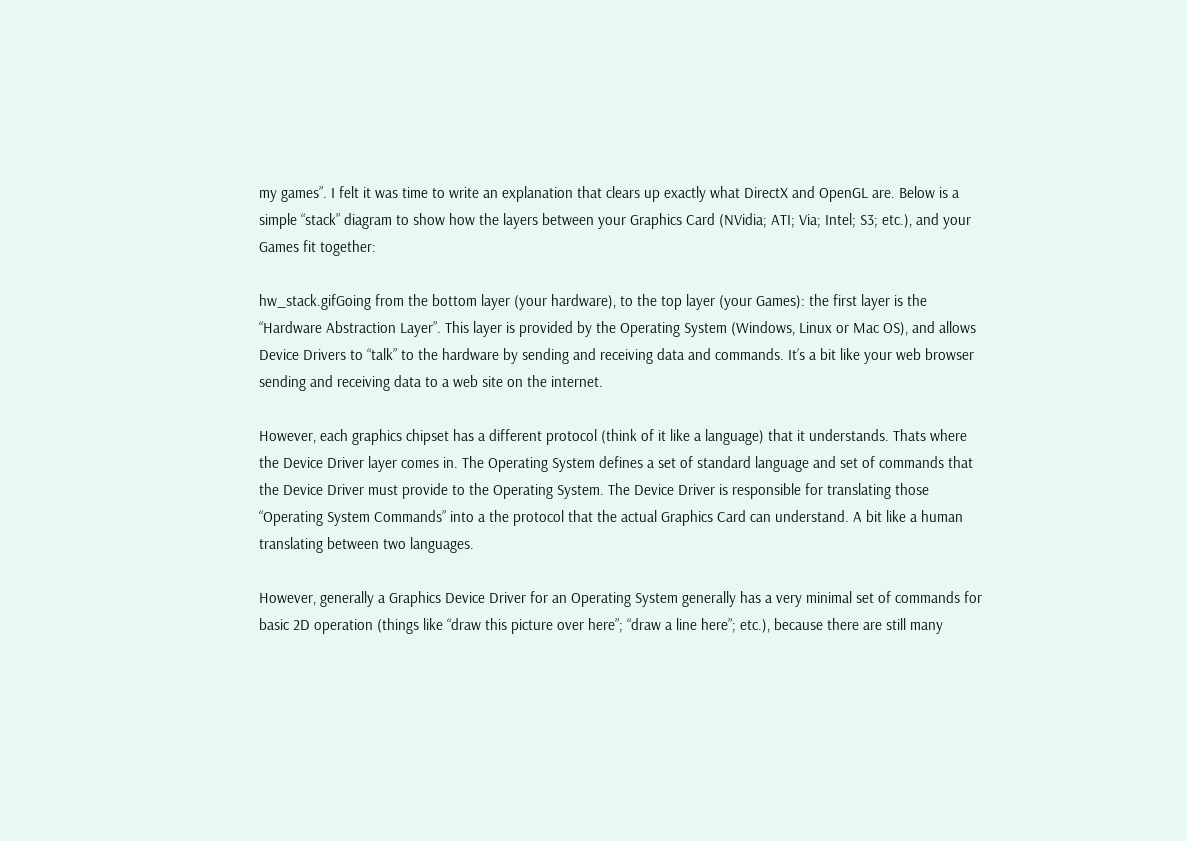my games”. I felt it was time to write an explanation that clears up exactly what DirectX and OpenGL are. Below is a simple “stack” diagram to show how the layers between your Graphics Card (NVidia; ATI; Via; Intel; S3; etc.), and your Games fit together:

hw_stack.gifGoing from the bottom layer (your hardware), to the top layer (your Games): the first layer is the “Hardware Abstraction Layer”. This layer is provided by the Operating System (Windows, Linux or Mac OS), and allows Device Drivers to “talk” to the hardware by sending and receiving data and commands. It’s a bit like your web browser sending and receiving data to a web site on the internet.

However, each graphics chipset has a different protocol (think of it like a language) that it understands. Thats where the Device Driver layer comes in. The Operating System defines a set of standard language and set of commands that the Device Driver must provide to the Operating System. The Device Driver is responsible for translating those “Operating System Commands” into a the protocol that the actual Graphics Card can understand. A bit like a human translating between two languages.

However, generally a Graphics Device Driver for an Operating System generally has a very minimal set of commands for basic 2D operation (things like “draw this picture over here”; “draw a line here”; etc.), because there are still many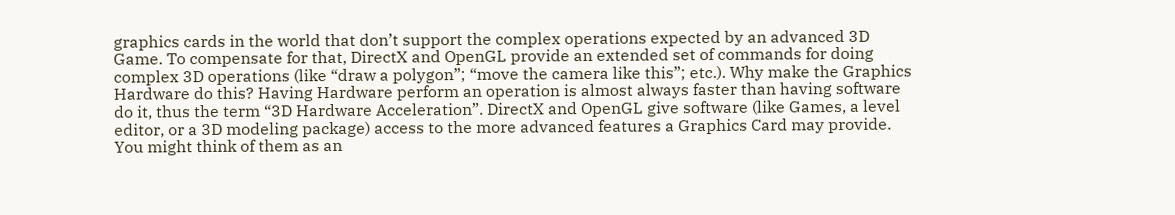graphics cards in the world that don’t support the complex operations expected by an advanced 3D Game. To compensate for that, DirectX and OpenGL provide an extended set of commands for doing complex 3D operations (like “draw a polygon”; “move the camera like this”; etc.). Why make the Graphics Hardware do this? Having Hardware perform an operation is almost always faster than having software do it, thus the term “3D Hardware Acceleration”. DirectX and OpenGL give software (like Games, a level editor, or a 3D modeling package) access to the more advanced features a Graphics Card may provide. You might think of them as an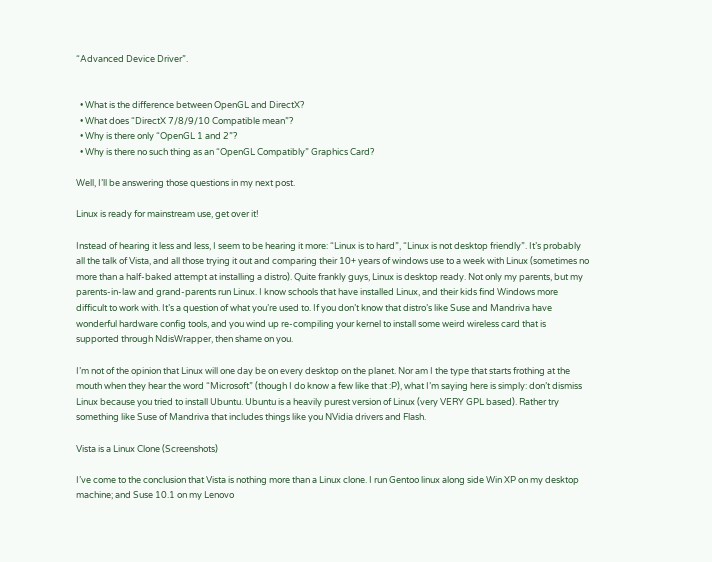“Advanced Device Driver”.


  • What is the difference between OpenGL and DirectX?
  • What does “DirectX 7/8/9/10 Compatible mean”?
  • Why is there only “OpenGL 1 and 2”?
  • Why is there no such thing as an “OpenGL Compatibly” Graphics Card?

Well, I’ll be answering those questions in my next post.

Linux is ready for mainstream use, get over it!

Instead of hearing it less and less, I seem to be hearing it more: “Linux is to hard”, “Linux is not desktop friendly”. It’s probably all the talk of Vista, and all those trying it out and comparing their 10+ years of windows use to a week with Linux (sometimes no more than a half-baked attempt at installing a distro). Quite frankly guys, Linux is desktop ready. Not only my parents, but my parents-in-law and grand-parents run Linux. I know schools that have installed Linux, and their kids find Windows more difficult to work with. It’s a question of what you’re used to. If you don’t know that distro’s like Suse and Mandriva have wonderful hardware config tools, and you wind up re-compiling your kernel to install some weird wireless card that is supported through NdisWrapper, then shame on you.

I’m not of the opinion that Linux will one day be on every desktop on the planet. Nor am I the type that starts frothing at the mouth when they hear the word “Microsoft” (though I do know a few like that :P), what I’m saying here is simply: don’t dismiss Linux because you tried to install Ubuntu. Ubuntu is a heavily purest version of Linux (very VERY GPL based). Rather try something like Suse of Mandriva that includes things like you NVidia drivers and Flash.

Vista is a Linux Clone (Screenshots)

I’ve come to the conclusion that Vista is nothing more than a Linux clone. I run Gentoo linux along side Win XP on my desktop machine; and Suse 10.1 on my Lenovo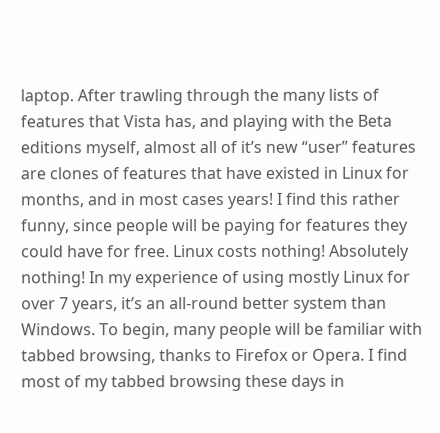laptop. After trawling through the many lists of features that Vista has, and playing with the Beta editions myself, almost all of it’s new “user” features are clones of features that have existed in Linux for months, and in most cases years! I find this rather funny, since people will be paying for features they could have for free. Linux costs nothing! Absolutely nothing! In my experience of using mostly Linux for over 7 years, it’s an all-round better system than Windows. To begin, many people will be familiar with tabbed browsing, thanks to Firefox or Opera. I find most of my tabbed browsing these days in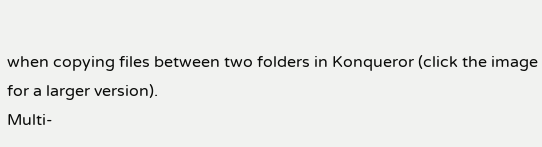when copying files between two folders in Konqueror (click the image for a larger version).
Multi-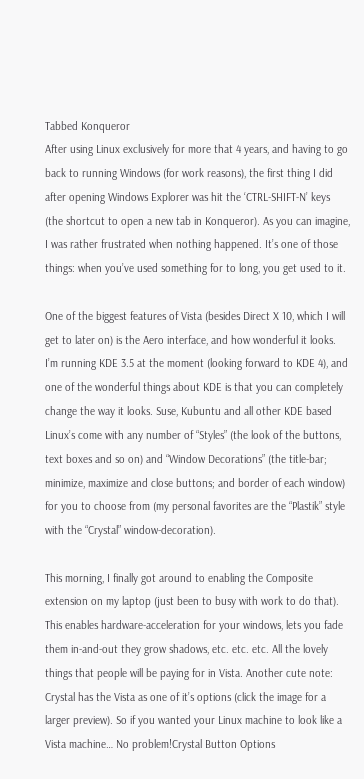Tabbed Konqueror
After using Linux exclusively for more that 4 years, and having to go back to running Windows (for work reasons), the first thing I did after opening Windows Explorer was hit the ‘CTRL-SHIFT-N’ keys (the shortcut to open a new tab in Konqueror). As you can imagine, I was rather frustrated when nothing happened. It’s one of those things: when you’ve used something for to long, you get used to it.

One of the biggest features of Vista (besides Direct X 10, which I will get to later on) is the Aero interface, and how wonderful it looks. I’m running KDE 3.5 at the moment (looking forward to KDE 4), and one of the wonderful things about KDE is that you can completely change the way it looks. Suse, Kubuntu and all other KDE based Linux’s come with any number of “Styles” (the look of the buttons, text boxes and so on) and “Window Decorations” (the title-bar; minimize, maximize and close buttons; and border of each window) for you to choose from (my personal favorites are the “Plastik” style with the “Crystal” window-decoration).

This morning, I finally got around to enabling the Composite extension on my laptop (just been to busy with work to do that). This enables hardware-acceleration for your windows, lets you fade them in-and-out they grow shadows, etc. etc. etc. All the lovely things that people will be paying for in Vista. Another cute note: Crystal has the Vista as one of it’s options (click the image for a larger preview). So if you wanted your Linux machine to look like a Vista machine… No problem!Crystal Button Options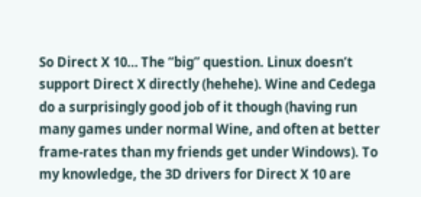So Direct X 10… The “big” question. Linux doesn’t support Direct X directly (hehehe). Wine and Cedega do a surprisingly good job of it though (having run many games under normal Wine, and often at better frame-rates than my friends get under Windows). To my knowledge, the 3D drivers for Direct X 10 are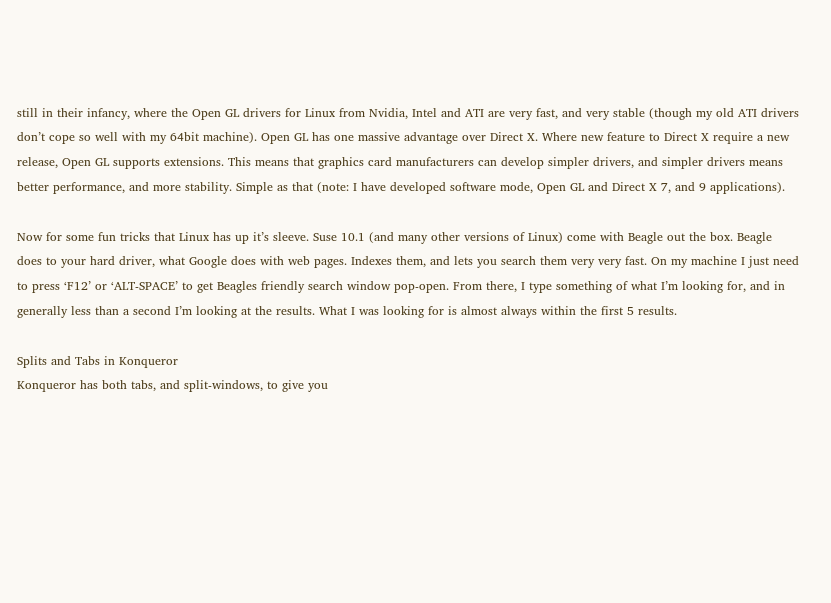still in their infancy, where the Open GL drivers for Linux from Nvidia, Intel and ATI are very fast, and very stable (though my old ATI drivers don’t cope so well with my 64bit machine). Open GL has one massive advantage over Direct X. Where new feature to Direct X require a new release, Open GL supports extensions. This means that graphics card manufacturers can develop simpler drivers, and simpler drivers means better performance, and more stability. Simple as that (note: I have developed software mode, Open GL and Direct X 7, and 9 applications).

Now for some fun tricks that Linux has up it’s sleeve. Suse 10.1 (and many other versions of Linux) come with Beagle out the box. Beagle does to your hard driver, what Google does with web pages. Indexes them, and lets you search them very very fast. On my machine I just need to press ‘F12’ or ‘ALT-SPACE’ to get Beagles friendly search window pop-open. From there, I type something of what I’m looking for, and in generally less than a second I’m looking at the results. What I was looking for is almost always within the first 5 results.

Splits and Tabs in Konqueror
Konqueror has both tabs, and split-windows, to give you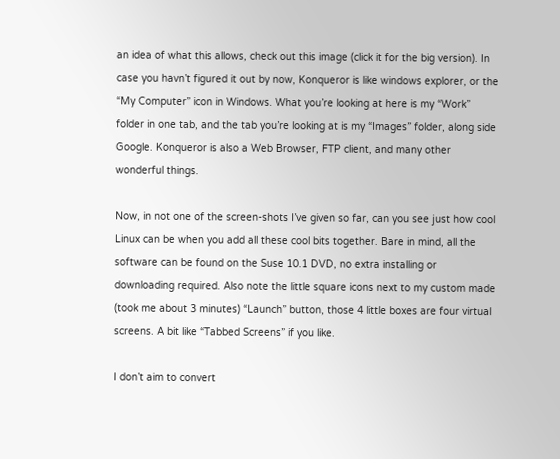an idea of what this allows, check out this image (click it for the big version). In case you havn’t figured it out by now, Konqueror is like windows explorer, or the “My Computer” icon in Windows. What you’re looking at here is my “Work” folder in one tab, and the tab you’re looking at is my “Images” folder, along side Google. Konqueror is also a Web Browser, FTP client, and many other wonderful things.

Now, in not one of the screen-shots I’ve given so far, can you see just how cool Linux can be when you add all these cool bits together. Bare in mind, all the software can be found on the Suse 10.1 DVD, no extra installing or downloading required. Also note the little square icons next to my custom made (took me about 3 minutes) “Launch” button, those 4 little boxes are four virtual screens. A bit like “Tabbed Screens” if you like.

I don’t aim to convert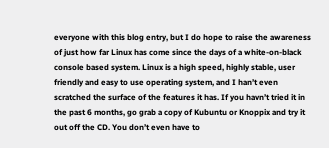everyone with this blog entry, but I do hope to raise the awareness of just how far Linux has come since the days of a white-on-black console based system. Linux is a high speed, highly stable, user friendly and easy to use operating system, and I han’t even scratched the surface of the features it has. If you havn’t tried it in the past 6 months, go grab a copy of Kubuntu or Knoppix and try it out off the CD. You don’t even have to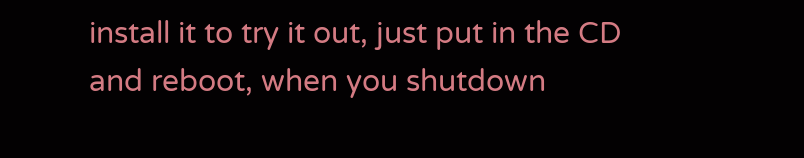install it to try it out, just put in the CD and reboot, when you shutdown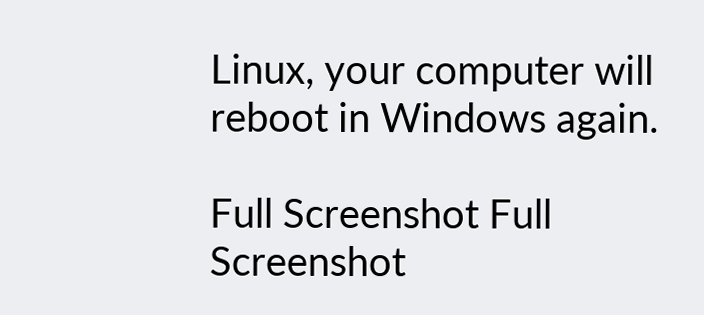Linux, your computer will reboot in Windows again.

Full Screenshot Full Screenshot